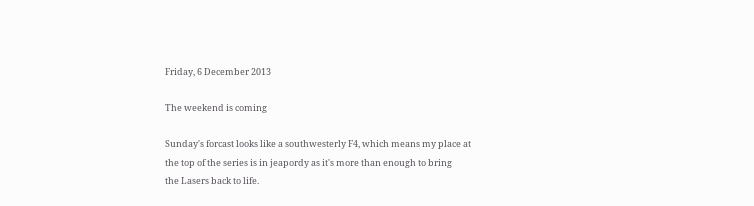Friday, 6 December 2013

The weekend is coming

Sunday's forcast looks like a southwesterly F4, which means my place at
the top of the series is in jeapordy as it's more than enough to bring
the Lasers back to life.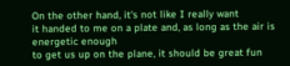On the other hand, it's not like I really want
it handed to me on a plate and, as long as the air is energetic enough
to get us up on the plane, it should be great fun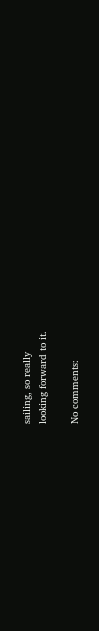sailing, so really
looking forward to it.

No comments: